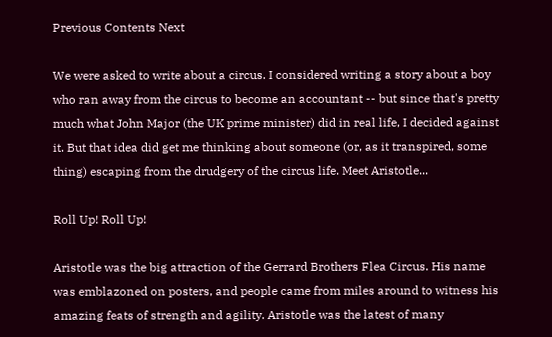Previous Contents Next

We were asked to write about a circus. I considered writing a story about a boy who ran away from the circus to become an accountant -- but since that's pretty much what John Major (the UK prime minister) did in real life, I decided against it. But that idea did get me thinking about someone (or, as it transpired, some thing) escaping from the drudgery of the circus life. Meet Aristotle...

Roll Up! Roll Up!

Aristotle was the big attraction of the Gerrard Brothers Flea Circus. His name was emblazoned on posters, and people came from miles around to witness his amazing feats of strength and agility. Aristotle was the latest of many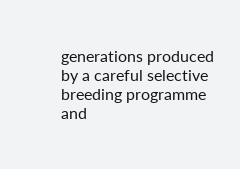generations produced by a careful selective breeding programme and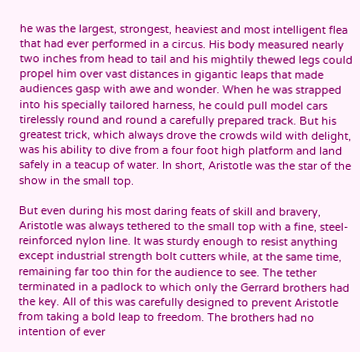he was the largest, strongest, heaviest and most intelligent flea that had ever performed in a circus. His body measured nearly two inches from head to tail and his mightily thewed legs could propel him over vast distances in gigantic leaps that made audiences gasp with awe and wonder. When he was strapped into his specially tailored harness, he could pull model cars tirelessly round and round a carefully prepared track. But his greatest trick, which always drove the crowds wild with delight, was his ability to dive from a four foot high platform and land safely in a teacup of water. In short, Aristotle was the star of the show in the small top.

But even during his most daring feats of skill and bravery, Aristotle was always tethered to the small top with a fine, steel-reinforced nylon line. It was sturdy enough to resist anything except industrial strength bolt cutters while, at the same time, remaining far too thin for the audience to see. The tether terminated in a padlock to which only the Gerrard brothers had the key. All of this was carefully designed to prevent Aristotle from taking a bold leap to freedom. The brothers had no intention of ever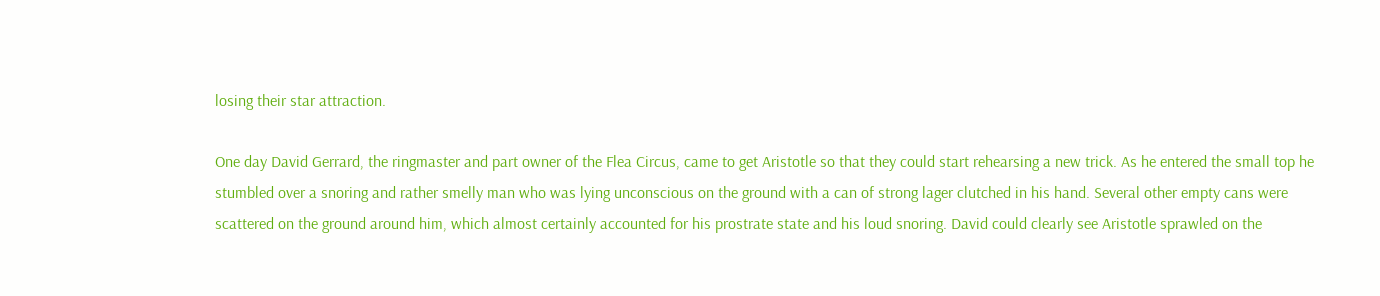losing their star attraction.

One day David Gerrard, the ringmaster and part owner of the Flea Circus, came to get Aristotle so that they could start rehearsing a new trick. As he entered the small top he stumbled over a snoring and rather smelly man who was lying unconscious on the ground with a can of strong lager clutched in his hand. Several other empty cans were scattered on the ground around him, which almost certainly accounted for his prostrate state and his loud snoring. David could clearly see Aristotle sprawled on the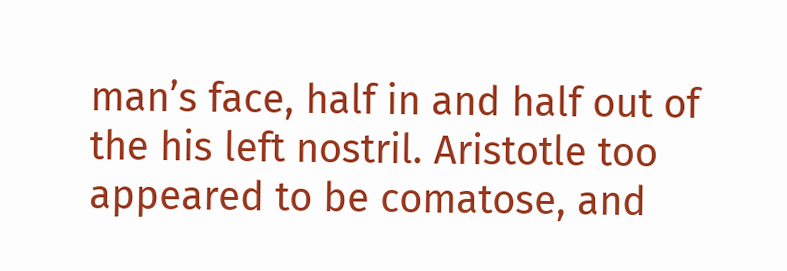man’s face, half in and half out of the his left nostril. Aristotle too appeared to be comatose, and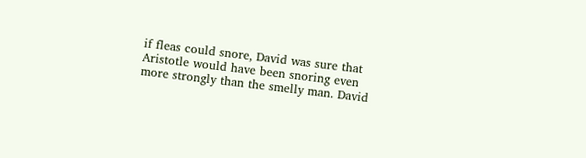if fleas could snore, David was sure that Aristotle would have been snoring even more strongly than the smelly man. David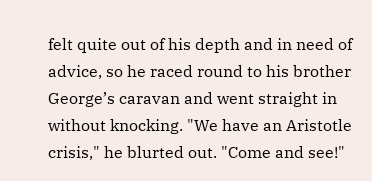felt quite out of his depth and in need of advice, so he raced round to his brother George’s caravan and went straight in without knocking. "We have an Aristotle crisis," he blurted out. "Come and see!"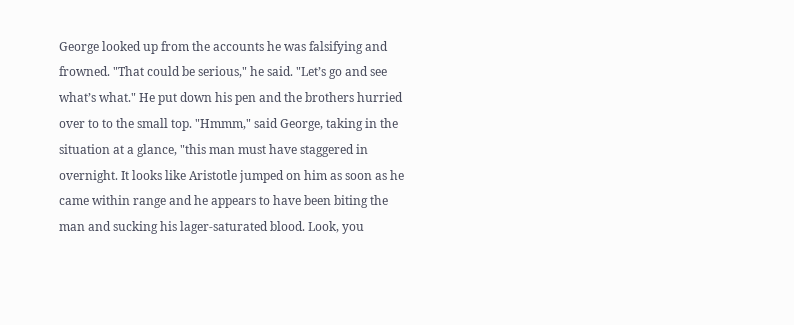George looked up from the accounts he was falsifying and frowned. "That could be serious," he said. "Let’s go and see what’s what." He put down his pen and the brothers hurried over to to the small top. "Hmmm," said George, taking in the situation at a glance, "this man must have staggered in overnight. It looks like Aristotle jumped on him as soon as he came within range and he appears to have been biting the man and sucking his lager-saturated blood. Look, you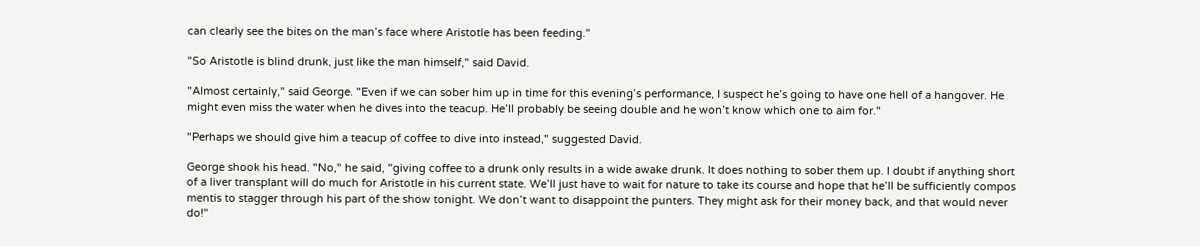can clearly see the bites on the man’s face where Aristotle has been feeding."

"So Aristotle is blind drunk, just like the man himself," said David.

"Almost certainly," said George. "Even if we can sober him up in time for this evening’s performance, I suspect he’s going to have one hell of a hangover. He might even miss the water when he dives into the teacup. He’ll probably be seeing double and he won’t know which one to aim for."

"Perhaps we should give him a teacup of coffee to dive into instead," suggested David.

George shook his head. "No," he said, "giving coffee to a drunk only results in a wide awake drunk. It does nothing to sober them up. I doubt if anything short of a liver transplant will do much for Aristotle in his current state. We’ll just have to wait for nature to take its course and hope that he’ll be sufficiently compos mentis to stagger through his part of the show tonight. We don’t want to disappoint the punters. They might ask for their money back, and that would never do!"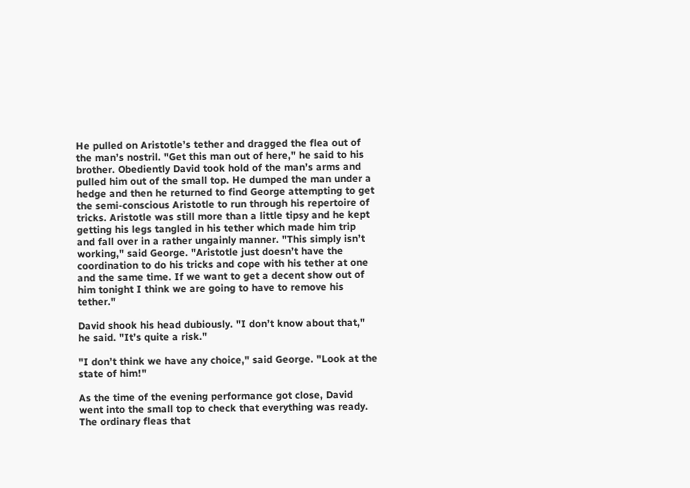He pulled on Aristotle’s tether and dragged the flea out of the man’s nostril. "Get this man out of here," he said to his brother. Obediently David took hold of the man’s arms and pulled him out of the small top. He dumped the man under a hedge and then he returned to find George attempting to get the semi-conscious Aristotle to run through his repertoire of tricks. Aristotle was still more than a little tipsy and he kept getting his legs tangled in his tether which made him trip and fall over in a rather ungainly manner. "This simply isn’t working," said George. "Aristotle just doesn’t have the coordination to do his tricks and cope with his tether at one and the same time. If we want to get a decent show out of him tonight I think we are going to have to remove his tether."

David shook his head dubiously. "I don’t know about that," he said. "It’s quite a risk."

"I don’t think we have any choice," said George. "Look at the state of him!"

As the time of the evening performance got close, David went into the small top to check that everything was ready. The ordinary fleas that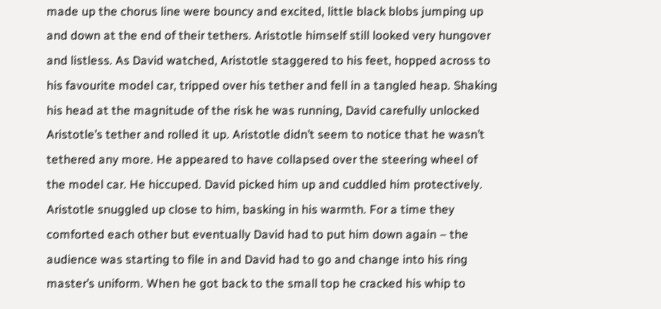made up the chorus line were bouncy and excited, little black blobs jumping up and down at the end of their tethers. Aristotle himself still looked very hungover and listless. As David watched, Aristotle staggered to his feet, hopped across to his favourite model car, tripped over his tether and fell in a tangled heap. Shaking his head at the magnitude of the risk he was running, David carefully unlocked Aristotle’s tether and rolled it up. Aristotle didn’t seem to notice that he wasn’t tethered any more. He appeared to have collapsed over the steering wheel of the model car. He hiccuped. David picked him up and cuddled him protectively. Aristotle snuggled up close to him, basking in his warmth. For a time they comforted each other but eventually David had to put him down again – the audience was starting to file in and David had to go and change into his ring master’s uniform. When he got back to the small top he cracked his whip to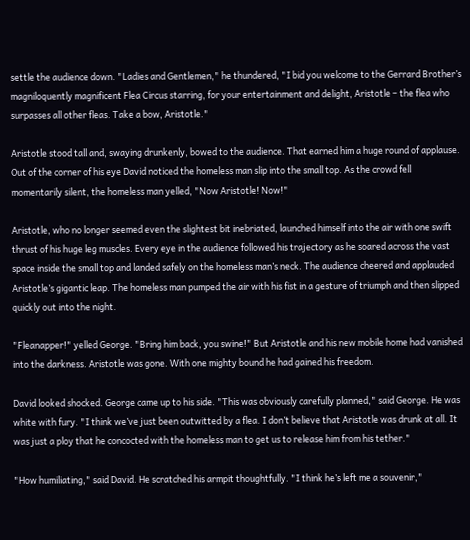settle the audience down. "Ladies and Gentlemen," he thundered, "I bid you welcome to the Gerrard Brother’s magniloquently magnificent Flea Circus starring, for your entertainment and delight, Aristotle – the flea who surpasses all other fleas. Take a bow, Aristotle."

Aristotle stood tall and, swaying drunkenly, bowed to the audience. That earned him a huge round of applause. Out of the corner of his eye David noticed the homeless man slip into the small top. As the crowd fell momentarily silent, the homeless man yelled, "Now Aristotle! Now!"

Aristotle, who no longer seemed even the slightest bit inebriated, launched himself into the air with one swift thrust of his huge leg muscles. Every eye in the audience followed his trajectory as he soared across the vast space inside the small top and landed safely on the homeless man’s neck. The audience cheered and applauded Aristotle’s gigantic leap. The homeless man pumped the air with his fist in a gesture of triumph and then slipped quickly out into the night.

"Fleanapper!" yelled George. "Bring him back, you swine!" But Aristotle and his new mobile home had vanished into the darkness. Aristotle was gone. With one mighty bound he had gained his freedom.

David looked shocked. George came up to his side. "This was obviously carefully planned," said George. He was white with fury. "I think we’ve just been outwitted by a flea. I don’t believe that Aristotle was drunk at all. It was just a ploy that he concocted with the homeless man to get us to release him from his tether."

"How humiliating," said David. He scratched his armpit thoughtfully. "I think he’s left me a souvenir,"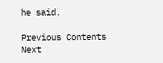he said.

Previous Contents Next